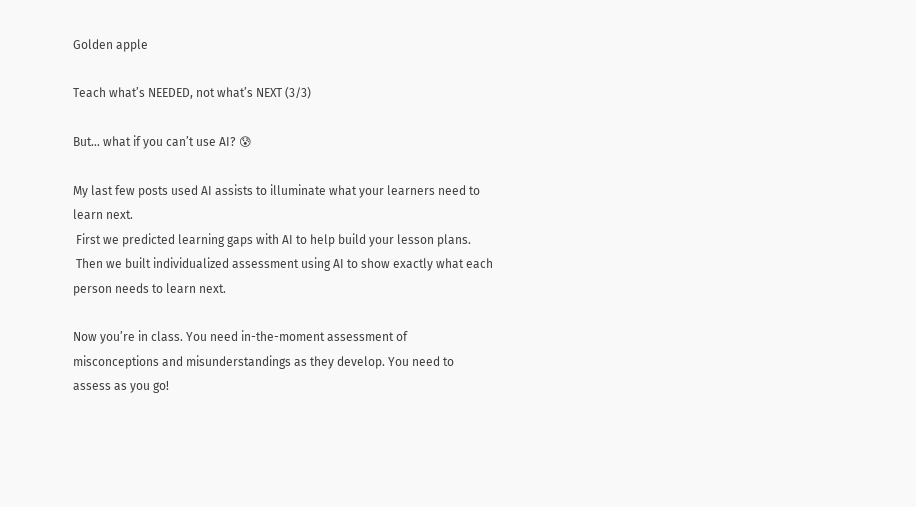Golden apple

Teach what’s NEEDED, not what’s NEXT (3/3)

But… what if you can’t use AI? 😰

My last few posts used AI assists to illuminate what your learners need to learn next.
 First we predicted learning gaps with AI to help build your lesson plans.
 Then we built individualized assessment using AI to show exactly what each person needs to learn next.

Now you’re in class. You need in-the-moment assessment of misconceptions and misunderstandings as they develop. You need to assess as you go!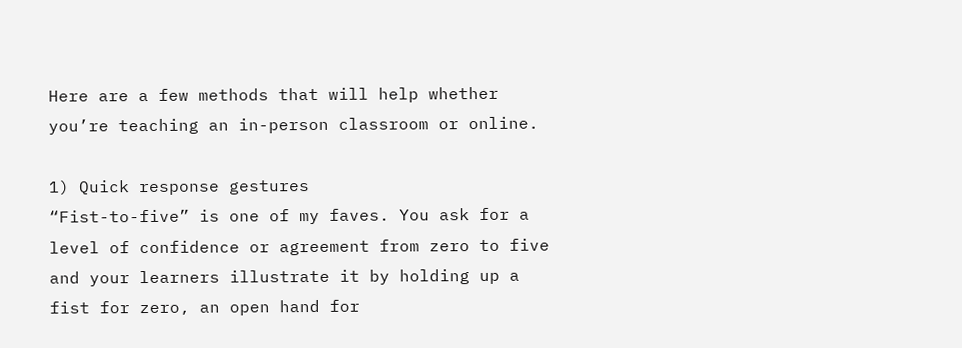Here are a few methods that will help whether you’re teaching an in-person classroom or online.

1) Quick response gestures
“Fist-to-five” is one of my faves. You ask for a level of confidence or agreement from zero to five and your learners illustrate it by holding up a fist for zero, an open hand for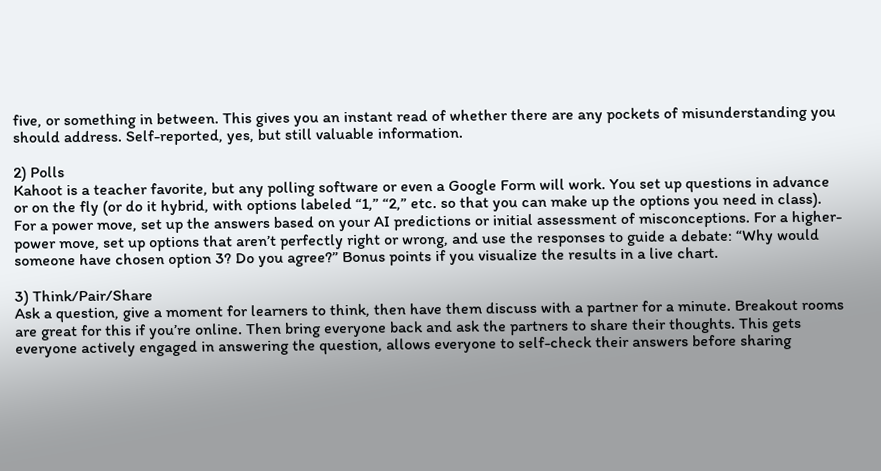five, or something in between. This gives you an instant read of whether there are any pockets of misunderstanding you should address. Self-reported, yes, but still valuable information.

2) Polls
Kahoot is a teacher favorite, but any polling software or even a Google Form will work. You set up questions in advance or on the fly (or do it hybrid, with options labeled “1,” “2,” etc. so that you can make up the options you need in class). For a power move, set up the answers based on your AI predictions or initial assessment of misconceptions. For a higher-power move, set up options that aren’t perfectly right or wrong, and use the responses to guide a debate: “Why would someone have chosen option 3? Do you agree?” Bonus points if you visualize the results in a live chart.

3) Think/Pair/Share
Ask a question, give a moment for learners to think, then have them discuss with a partner for a minute. Breakout rooms are great for this if you’re online. Then bring everyone back and ask the partners to share their thoughts. This gets everyone actively engaged in answering the question, allows everyone to self-check their answers before sharing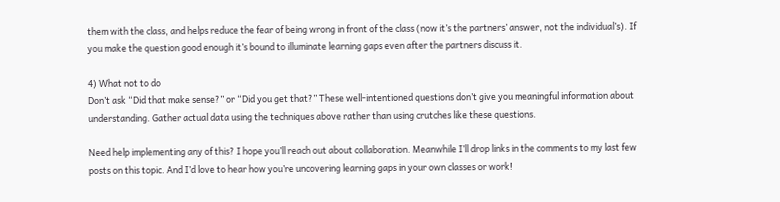them with the class, and helps reduce the fear of being wrong in front of the class (now it’s the partners’ answer, not the individual’s). If you make the question good enough it’s bound to illuminate learning gaps even after the partners discuss it.

4) What not to do
Don’t ask “Did that make sense?” or “Did you get that?” These well-intentioned questions don’t give you meaningful information about understanding. Gather actual data using the techniques above rather than using crutches like these questions.

Need help implementing any of this? I hope you’ll reach out about collaboration. Meanwhile I’ll drop links in the comments to my last few posts on this topic. And I’d love to hear how you’re uncovering learning gaps in your own classes or work!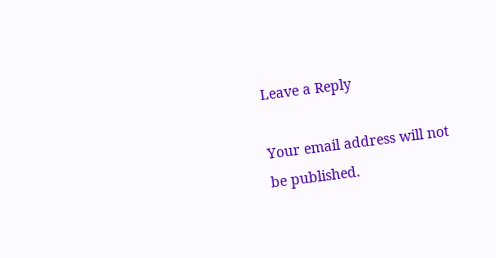Leave a Reply

Your email address will not be published.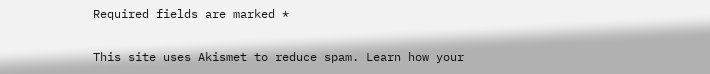Required fields are marked *

This site uses Akismet to reduce spam. Learn how your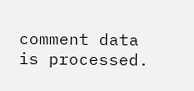comment data is processed.